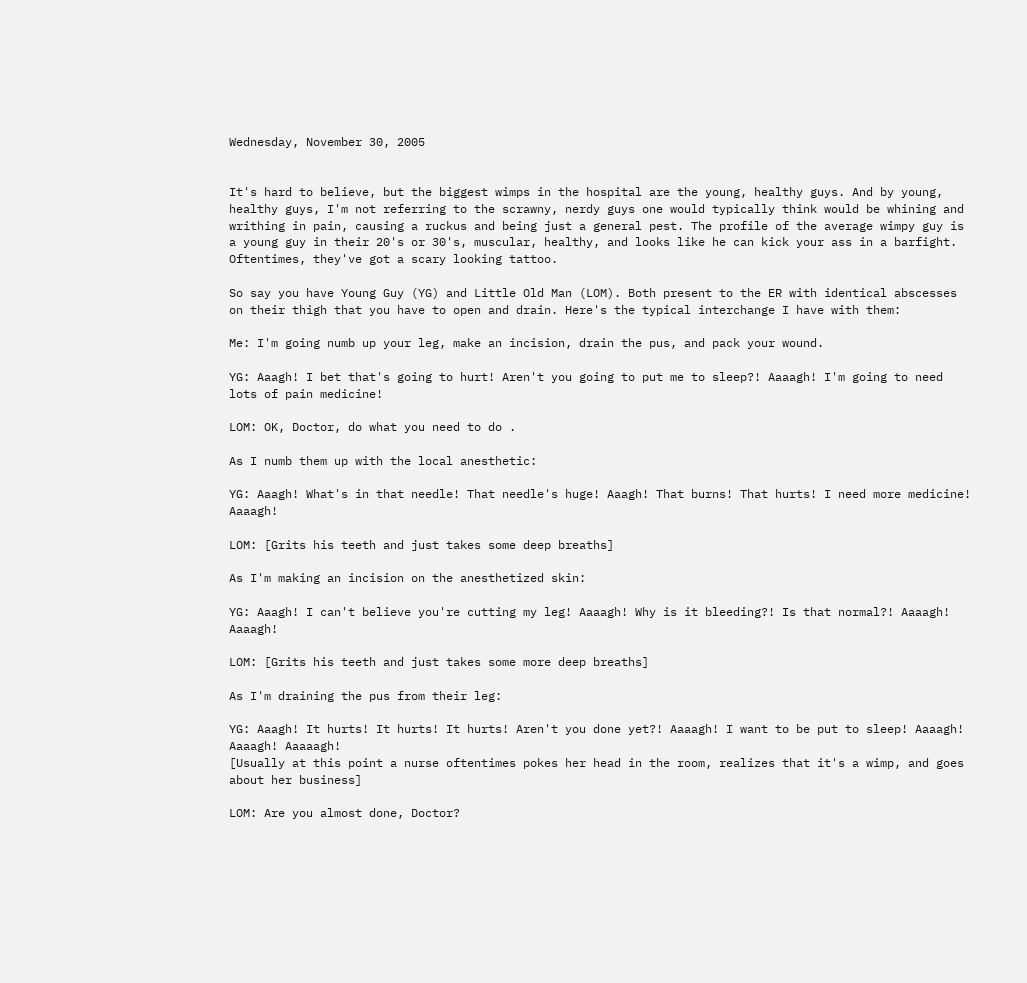Wednesday, November 30, 2005


It's hard to believe, but the biggest wimps in the hospital are the young, healthy guys. And by young, healthy guys, I'm not referring to the scrawny, nerdy guys one would typically think would be whining and writhing in pain, causing a ruckus and being just a general pest. The profile of the average wimpy guy is a young guy in their 20's or 30's, muscular, healthy, and looks like he can kick your ass in a barfight. Oftentimes, they've got a scary looking tattoo.

So say you have Young Guy (YG) and Little Old Man (LOM). Both present to the ER with identical abscesses on their thigh that you have to open and drain. Here's the typical interchange I have with them:

Me: I'm going numb up your leg, make an incision, drain the pus, and pack your wound.

YG: Aaagh! I bet that's going to hurt! Aren't you going to put me to sleep?! Aaaagh! I'm going to need lots of pain medicine!

LOM: OK, Doctor, do what you need to do .

As I numb them up with the local anesthetic:

YG: Aaagh! What's in that needle! That needle's huge! Aaagh! That burns! That hurts! I need more medicine! Aaaagh!

LOM: [Grits his teeth and just takes some deep breaths]

As I'm making an incision on the anesthetized skin:

YG: Aaagh! I can't believe you're cutting my leg! Aaaagh! Why is it bleeding?! Is that normal?! Aaaagh! Aaaagh!

LOM: [Grits his teeth and just takes some more deep breaths]

As I'm draining the pus from their leg:

YG: Aaagh! It hurts! It hurts! It hurts! Aren't you done yet?! Aaaagh! I want to be put to sleep! Aaaagh! Aaaagh! Aaaaagh!
[Usually at this point a nurse oftentimes pokes her head in the room, realizes that it's a wimp, and goes about her business]

LOM: Are you almost done, Doctor?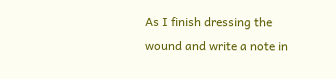As I finish dressing the wound and write a note in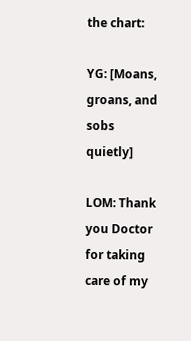the chart:

YG: [Moans, groans, and sobs quietly]

LOM: Thank you Doctor for taking care of my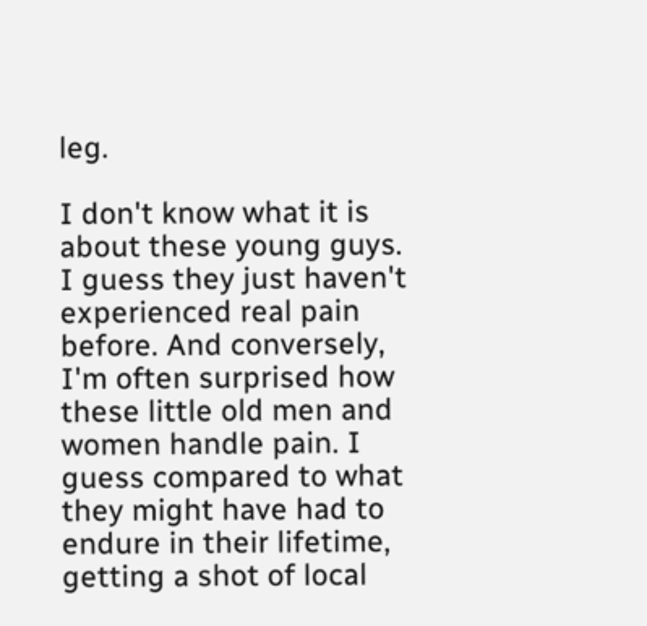leg.

I don't know what it is about these young guys. I guess they just haven't experienced real pain before. And conversely, I'm often surprised how these little old men and women handle pain. I guess compared to what they might have had to endure in their lifetime, getting a shot of local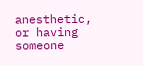anesthetic, or having someone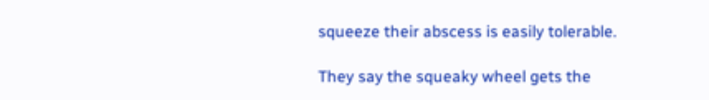squeeze their abscess is easily tolerable.

They say the squeaky wheel gets the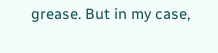grease. But in my case,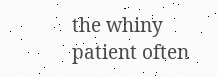the whiny patient often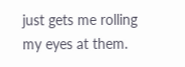just gets me rolling my eyes at them.